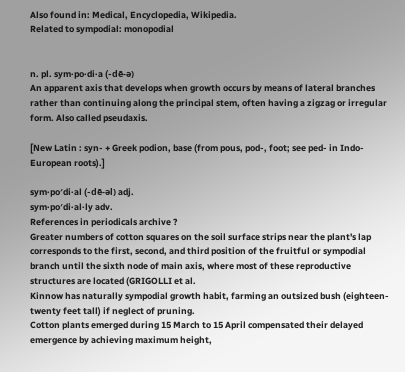Also found in: Medical, Encyclopedia, Wikipedia.
Related to sympodial: monopodial


n. pl. sym·po·di·a (-dē-ə)
An apparent axis that develops when growth occurs by means of lateral branches rather than continuing along the principal stem, often having a zigzag or irregular form. Also called pseudaxis.

[New Latin : syn- + Greek podion, base (from pous, pod-, foot; see ped- in Indo-European roots).]

sym·po′di·al (-dē-əl) adj.
sym·po′di·al·ly adv.
References in periodicals archive ?
Greater numbers of cotton squares on the soil surface strips near the plant's lap corresponds to the first, second, and third position of the fruitful or sympodial branch until the sixth node of main axis, where most of these reproductive structures are located (GRIGOLLI et al.
Kinnow has naturally sympodial growth habit, farming an outsized bush (eighteen-twenty feet tall) if neglect of pruning.
Cotton plants emerged during 15 March to 15 April compensated their delayed emergence by achieving maximum height,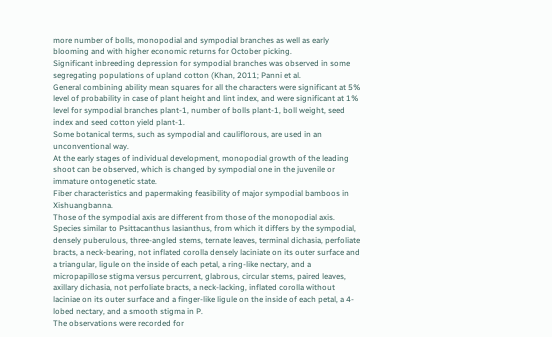more number of bolls, monopodial and sympodial branches as well as early blooming and with higher economic returns for October picking.
Significant inbreeding depression for sympodial branches was observed in some segregating populations of upland cotton (Khan, 2011; Panni et al.
General combining ability mean squares for all the characters were significant at 5% level of probability in case of plant height and lint index, and were significant at 1% level for sympodial branches plant-1, number of bolls plant-1, boll weight, seed index and seed cotton yield plant-1.
Some botanical terms, such as sympodial and cauliflorous, are used in an unconventional way.
At the early stages of individual development, monopodial growth of the leading shoot can be observed, which is changed by sympodial one in the juvenile or immature ontogenetic state.
Fiber characteristics and papermaking feasibility of major sympodial bamboos in Xishuangbanna.
Those of the sympodial axis are different from those of the monopodial axis.
Species similar to Psittacanthus lasianthus, from which it differs by the sympodial, densely puberulous, three-angled stems, ternate leaves, terminal dichasia, perfoliate bracts, a neck-bearing, not inflated corolla densely laciniate on its outer surface and a triangular, ligule on the inside of each petal, a ring-like nectary, and a micropapillose stigma versus percurrent, glabrous, circular stems, paired leaves, axillary dichasia, not perfoliate bracts, a neck-lacking, inflated corolla without laciniae on its outer surface and a finger-like ligule on the inside of each petal, a 4-lobed nectary, and a smooth stigma in P.
The observations were recorded for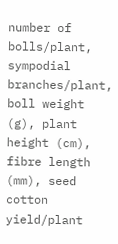number of bolls/plant, sympodial branches/plant, boll weight (g), plant height (cm), fibre length (mm), seed cotton yield/plant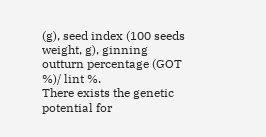(g), seed index (100 seeds weight, g), ginning outturn percentage (GOT %)/ lint %.
There exists the genetic potential for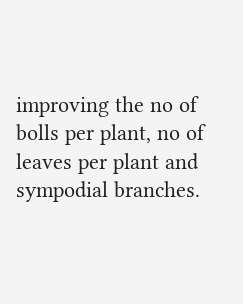improving the no of bolls per plant, no of leaves per plant and sympodial branches.